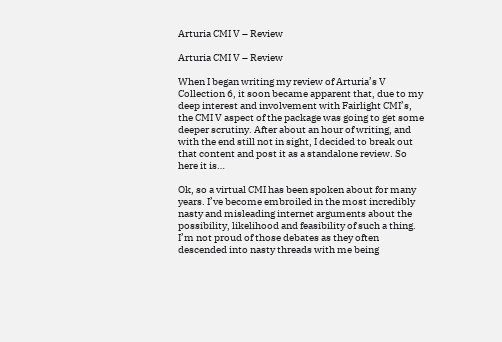Arturia CMI V – Review

Arturia CMI V – Review

When I began writing my review of Arturia’s V Collection 6, it soon became apparent that, due to my deep interest and involvement with Fairlight CMI’s, the CMI V aspect of the package was going to get some deeper scrutiny. After about an hour of writing, and with the end still not in sight, I decided to break out that content and post it as a standalone review. So here it is…

Ok, so a virtual CMI has been spoken about for many years. I’ve become embroiled in the most incredibly nasty and misleading internet arguments about the possibility, likelihood and feasibility of such a thing. I’m not proud of those debates as they often descended into nasty threads with me being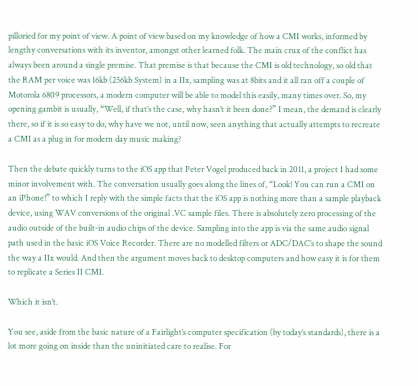pilloried for my point of view. A point of view based on my knowledge of how a CMI works, informed by lengthy conversations with its inventor, amongst other learned folk. The main crux of the conflict has always been around a single premise. That premise is that because the CMI is old technology, so old that the RAM per voice was 16kb (256kb System) in a IIx, sampling was at 8bits and it all ran off a couple of Motorola 6809 processors, a modern computer will be able to model this easily, many times over. So, my opening gambit is usually, “Well, if that’s the case, why hasn’t it been done?” I mean, the demand is clearly there, so if it is so easy to do, why have we not, until now, seen anything that actually attempts to recreate a CMI as a plug in for modern day music making?

Then the debate quickly turns to the iOS app that Peter Vogel produced back in 2011, a project I had some minor involvement with. The conversation usually goes along the lines of, “Look! You can run a CMI on an iPhone!” to which I reply with the simple facts that the iOS app is nothing more than a sample playback device, using WAV conversions of the original .VC sample files. There is absolutely zero processing of the audio outside of the built-in audio chips of the device. Sampling into the app is via the same audio signal path used in the basic iOS Voice Recorder. There are no modelled filters or ADC/DAC’s to shape the sound the way a IIx would. And then the argument moves back to desktop computers and how easy it is for them to replicate a Series II CMI.

Which it isn’t.

You see, aside from the basic nature of a Fairlight’s computer specification (by today’s standards), there is a lot more going on inside than the uninitiated care to realise. For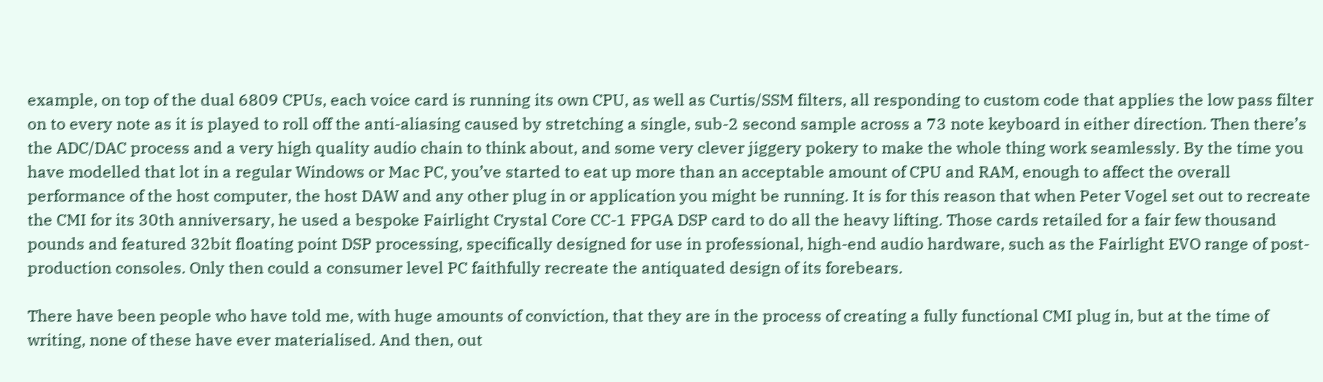example, on top of the dual 6809 CPUs, each voice card is running its own CPU, as well as Curtis/SSM filters, all responding to custom code that applies the low pass filter on to every note as it is played to roll off the anti-aliasing caused by stretching a single, sub-2 second sample across a 73 note keyboard in either direction. Then there’s the ADC/DAC process and a very high quality audio chain to think about, and some very clever jiggery pokery to make the whole thing work seamlessly. By the time you have modelled that lot in a regular Windows or Mac PC, you’ve started to eat up more than an acceptable amount of CPU and RAM, enough to affect the overall performance of the host computer, the host DAW and any other plug in or application you might be running. It is for this reason that when Peter Vogel set out to recreate the CMI for its 30th anniversary, he used a bespoke Fairlight Crystal Core CC-1 FPGA DSP card to do all the heavy lifting. Those cards retailed for a fair few thousand pounds and featured 32bit floating point DSP processing, specifically designed for use in professional, high-end audio hardware, such as the Fairlight EVO range of post-production consoles. Only then could a consumer level PC faithfully recreate the antiquated design of its forebears.

There have been people who have told me, with huge amounts of conviction, that they are in the process of creating a fully functional CMI plug in, but at the time of writing, none of these have ever materialised. And then, out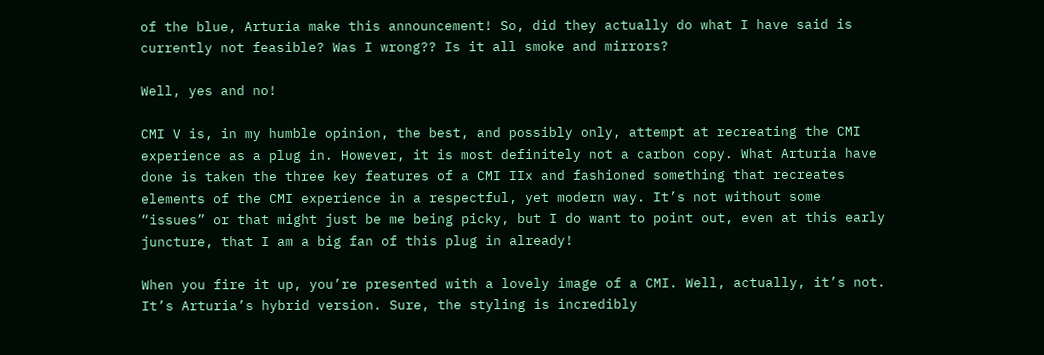of the blue, Arturia make this announcement! So, did they actually do what I have said is currently not feasible? Was I wrong?? Is it all smoke and mirrors?

Well, yes and no!

CMI V is, in my humble opinion, the best, and possibly only, attempt at recreating the CMI experience as a plug in. However, it is most definitely not a carbon copy. What Arturia have done is taken the three key features of a CMI IIx and fashioned something that recreates elements of the CMI experience in a respectful, yet modern way. It’s not without some “issues” or that might just be me being picky, but I do want to point out, even at this early juncture, that I am a big fan of this plug in already!

When you fire it up, you’re presented with a lovely image of a CMI. Well, actually, it’s not. It’s Arturia’s hybrid version. Sure, the styling is incredibly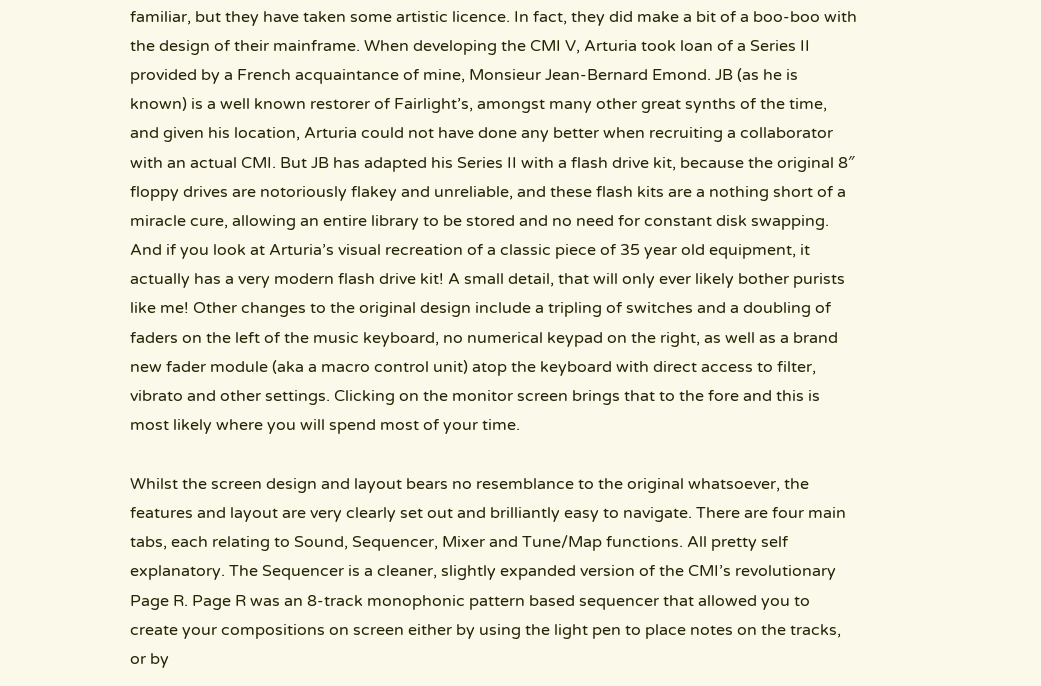familiar, but they have taken some artistic licence. In fact, they did make a bit of a boo-boo with the design of their mainframe. When developing the CMI V, Arturia took loan of a Series II provided by a French acquaintance of mine, Monsieur Jean-Bernard Emond. JB (as he is known) is a well known restorer of Fairlight’s, amongst many other great synths of the time, and given his location, Arturia could not have done any better when recruiting a collaborator with an actual CMI. But JB has adapted his Series II with a flash drive kit, because the original 8″ floppy drives are notoriously flakey and unreliable, and these flash kits are a nothing short of a miracle cure, allowing an entire library to be stored and no need for constant disk swapping. And if you look at Arturia’s visual recreation of a classic piece of 35 year old equipment, it actually has a very modern flash drive kit! A small detail, that will only ever likely bother purists like me! Other changes to the original design include a tripling of switches and a doubling of faders on the left of the music keyboard, no numerical keypad on the right, as well as a brand new fader module (aka a macro control unit) atop the keyboard with direct access to filter, vibrato and other settings. Clicking on the monitor screen brings that to the fore and this is most likely where you will spend most of your time.

Whilst the screen design and layout bears no resemblance to the original whatsoever, the features and layout are very clearly set out and brilliantly easy to navigate. There are four main tabs, each relating to Sound, Sequencer, Mixer and Tune/Map functions. All pretty self explanatory. The Sequencer is a cleaner, slightly expanded version of the CMI’s revolutionary Page R. Page R was an 8-track monophonic pattern based sequencer that allowed you to create your compositions on screen either by using the light pen to place notes on the tracks, or by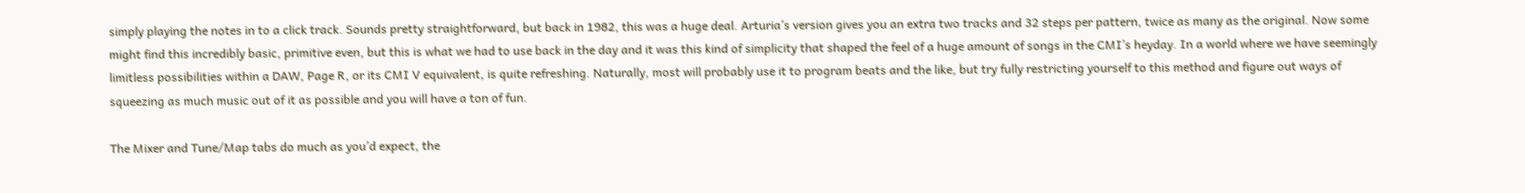simply playing the notes in to a click track. Sounds pretty straightforward, but back in 1982, this was a huge deal. Arturia’s version gives you an extra two tracks and 32 steps per pattern, twice as many as the original. Now some might find this incredibly basic, primitive even, but this is what we had to use back in the day and it was this kind of simplicity that shaped the feel of a huge amount of songs in the CMI’s heyday. In a world where we have seemingly limitless possibilities within a DAW, Page R, or its CMI V equivalent, is quite refreshing. Naturally, most will probably use it to program beats and the like, but try fully restricting yourself to this method and figure out ways of squeezing as much music out of it as possible and you will have a ton of fun.

The Mixer and Tune/Map tabs do much as you’d expect, the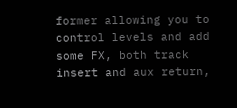former allowing you to control levels and add some FX, both track insert and aux return,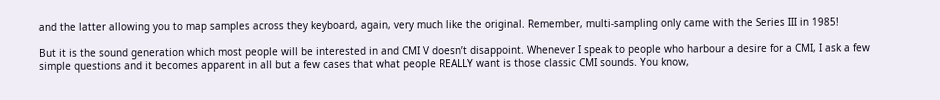and the latter allowing you to map samples across they keyboard, again, very much like the original. Remember, multi-sampling only came with the Series III in 1985!

But it is the sound generation which most people will be interested in and CMI V doesn’t disappoint. Whenever I speak to people who harbour a desire for a CMI, I ask a few simple questions and it becomes apparent in all but a few cases that what people REALLY want is those classic CMI sounds. You know,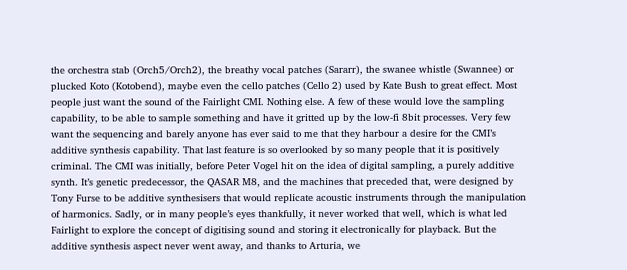the orchestra stab (Orch5/Orch2), the breathy vocal patches (Sararr), the swanee whistle (Swannee) or plucked Koto (Kotobend), maybe even the cello patches (Cello 2) used by Kate Bush to great effect. Most people just want the sound of the Fairlight CMI. Nothing else. A few of these would love the sampling capability, to be able to sample something and have it gritted up by the low-fi 8bit processes. Very few want the sequencing and barely anyone has ever said to me that they harbour a desire for the CMI’s additive synthesis capability. That last feature is so overlooked by so many people that it is positively criminal. The CMI was initially, before Peter Vogel hit on the idea of digital sampling, a purely additive synth. It’s genetic predecessor, the QASAR M8, and the machines that preceded that, were designed by Tony Furse to be additive synthesisers that would replicate acoustic instruments through the manipulation of harmonics. Sadly, or in many people’s eyes thankfully, it never worked that well, which is what led Fairlight to explore the concept of digitising sound and storing it electronically for playback. But the additive synthesis aspect never went away, and thanks to Arturia, we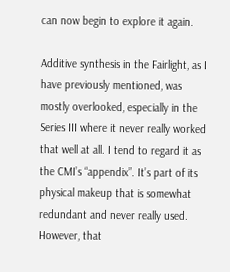can now begin to explore it again.

Additive synthesis in the Fairlight, as I have previously mentioned, was mostly overlooked, especially in the Series III where it never really worked that well at all. I tend to regard it as the CMI’s “appendix”. It’s part of its physical makeup that is somewhat redundant and never really used. However, that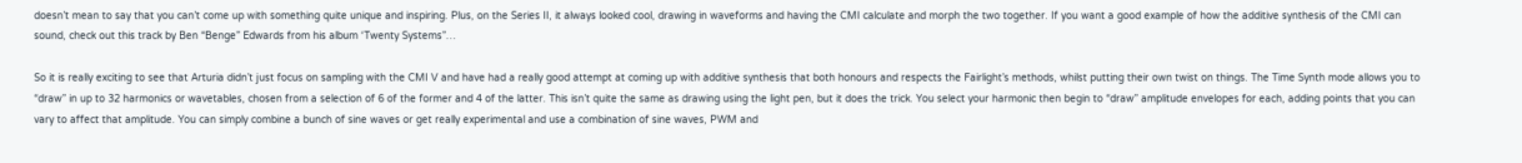doesn’t mean to say that you can’t come up with something quite unique and inspiring. Plus, on the Series II, it always looked cool, drawing in waveforms and having the CMI calculate and morph the two together. If you want a good example of how the additive synthesis of the CMI can sound, check out this track by Ben “Benge” Edwards from his album ‘Twenty Systems”…

So it is really exciting to see that Arturia didn’t just focus on sampling with the CMI V and have had a really good attempt at coming up with additive synthesis that both honours and respects the Fairlight’s methods, whilst putting their own twist on things. The Time Synth mode allows you to “draw” in up to 32 harmonics or wavetables, chosen from a selection of 6 of the former and 4 of the latter. This isn’t quite the same as drawing using the light pen, but it does the trick. You select your harmonic then begin to “draw” amplitude envelopes for each, adding points that you can vary to affect that amplitude. You can simply combine a bunch of sine waves or get really experimental and use a combination of sine waves, PWM and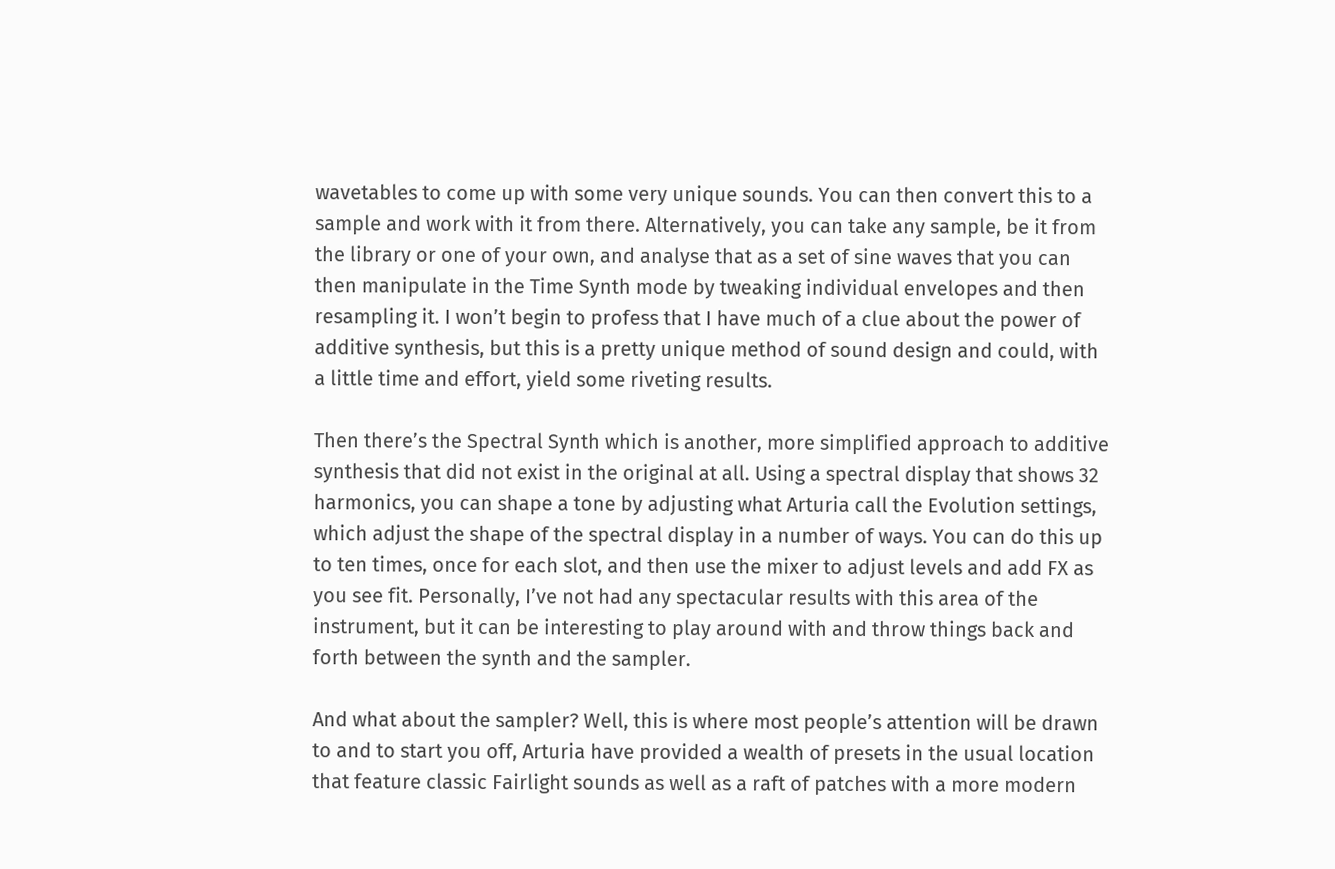wavetables to come up with some very unique sounds. You can then convert this to a sample and work with it from there. Alternatively, you can take any sample, be it from the library or one of your own, and analyse that as a set of sine waves that you can then manipulate in the Time Synth mode by tweaking individual envelopes and then resampling it. I won’t begin to profess that I have much of a clue about the power of additive synthesis, but this is a pretty unique method of sound design and could, with a little time and effort, yield some riveting results.

Then there’s the Spectral Synth which is another, more simplified approach to additive synthesis that did not exist in the original at all. Using a spectral display that shows 32 harmonics, you can shape a tone by adjusting what Arturia call the Evolution settings, which adjust the shape of the spectral display in a number of ways. You can do this up to ten times, once for each slot, and then use the mixer to adjust levels and add FX as you see fit. Personally, I’ve not had any spectacular results with this area of the instrument, but it can be interesting to play around with and throw things back and forth between the synth and the sampler.

And what about the sampler? Well, this is where most people’s attention will be drawn to and to start you off, Arturia have provided a wealth of presets in the usual location that feature classic Fairlight sounds as well as a raft of patches with a more modern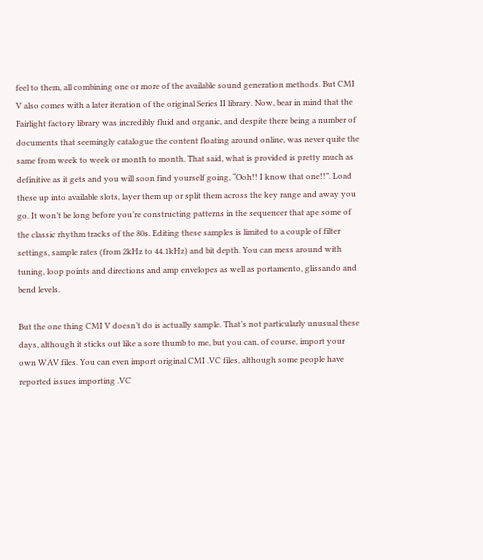feel to them, all combining one or more of the available sound generation methods. But CMI V also comes with a later iteration of the original Series II library. Now, bear in mind that the Fairlight factory library was incredibly fluid and organic, and despite there being a number of documents that seemingly catalogue the content floating around online, was never quite the same from week to week or month to month. That said, what is provided is pretty much as definitive as it gets and you will soon find yourself going, “Ooh!! I know that one!!”. Load these up into available slots, layer them up or split them across the key range and away you go. It won’t be long before you’re constructing patterns in the sequencer that ape some of the classic rhythm tracks of the 80s. Editing these samples is limited to a couple of filter settings, sample rates (from 2kHz to 44.1kHz) and bit depth. You can mess around with tuning, loop points and directions and amp envelopes as well as portamento, glissando and bend levels.

But the one thing CMI V doesn’t do is actually sample. That’s not particularly unusual these days, although it sticks out like a sore thumb to me, but you can, of course, import your own WAV files. You can even import original CMI .VC files, although some people have reported issues importing .VC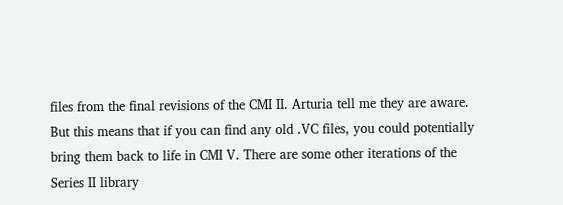files from the final revisions of the CMI II. Arturia tell me they are aware. But this means that if you can find any old .VC files, you could potentially bring them back to life in CMI V. There are some other iterations of the Series II library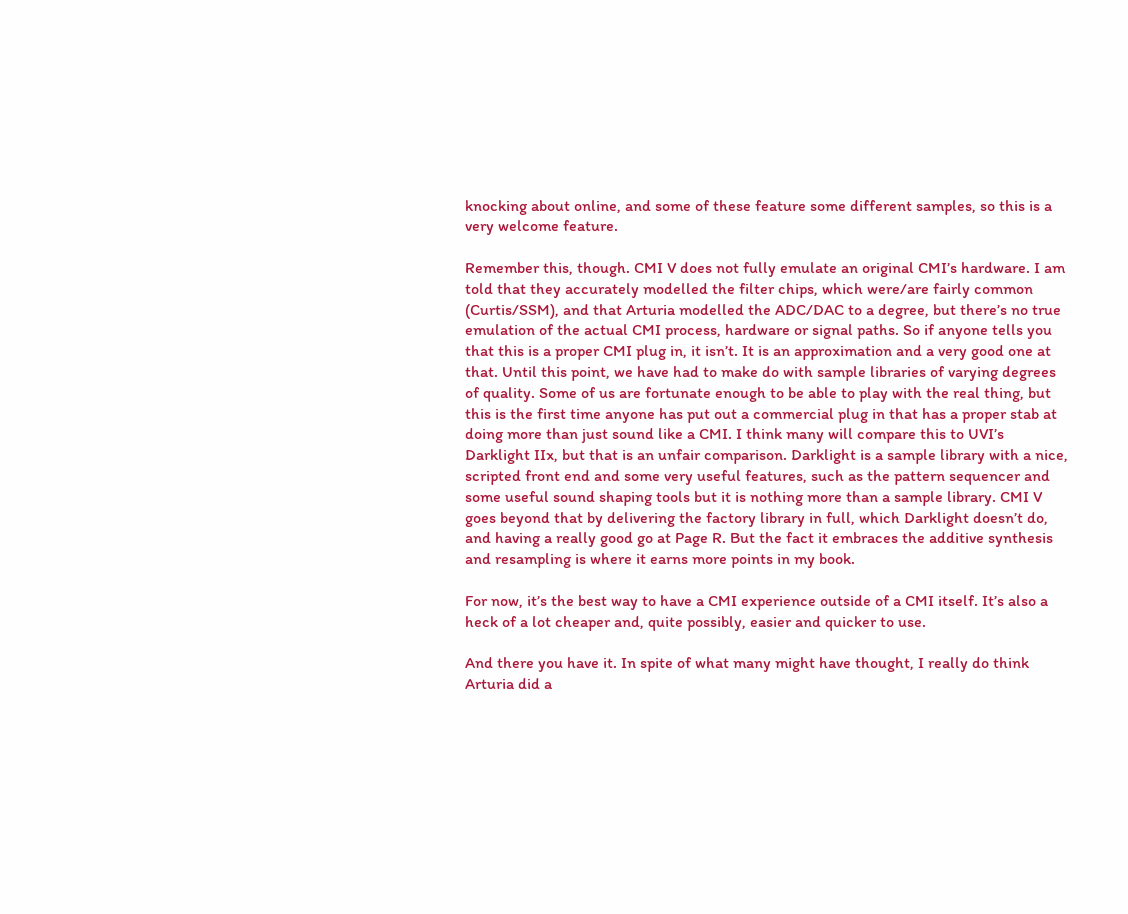knocking about online, and some of these feature some different samples, so this is a very welcome feature.

Remember this, though. CMI V does not fully emulate an original CMI’s hardware. I am told that they accurately modelled the filter chips, which were/are fairly common (Curtis/SSM), and that Arturia modelled the ADC/DAC to a degree, but there’s no true emulation of the actual CMI process, hardware or signal paths. So if anyone tells you that this is a proper CMI plug in, it isn’t. It is an approximation and a very good one at that. Until this point, we have had to make do with sample libraries of varying degrees of quality. Some of us are fortunate enough to be able to play with the real thing, but this is the first time anyone has put out a commercial plug in that has a proper stab at doing more than just sound like a CMI. I think many will compare this to UVI’s Darklight IIx, but that is an unfair comparison. Darklight is a sample library with a nice, scripted front end and some very useful features, such as the pattern sequencer and some useful sound shaping tools but it is nothing more than a sample library. CMI V goes beyond that by delivering the factory library in full, which Darklight doesn’t do, and having a really good go at Page R. But the fact it embraces the additive synthesis and resampling is where it earns more points in my book.

For now, it’s the best way to have a CMI experience outside of a CMI itself. It’s also a heck of a lot cheaper and, quite possibly, easier and quicker to use.

And there you have it. In spite of what many might have thought, I really do think Arturia did a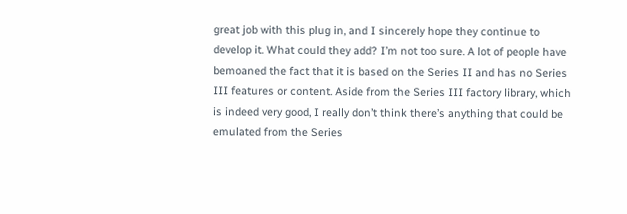great job with this plug in, and I sincerely hope they continue to develop it. What could they add? I’m not too sure. A lot of people have bemoaned the fact that it is based on the Series II and has no Series III features or content. Aside from the Series III factory library, which is indeed very good, I really don’t think there’s anything that could be emulated from the Series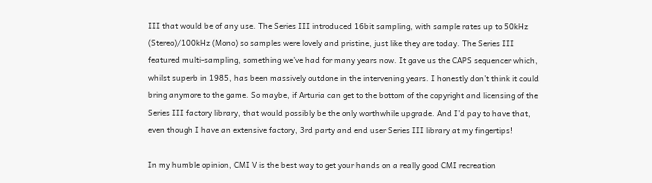III that would be of any use. The Series III introduced 16bit sampling, with sample rates up to 50kHz (Stereo)/100kHz (Mono) so samples were lovely and pristine, just like they are today. The Series III featured multi-sampling, something we’ve had for many years now. It gave us the CAPS sequencer which, whilst superb in 1985, has been massively outdone in the intervening years. I honestly don’t think it could bring anymore to the game. So maybe, if Arturia can get to the bottom of the copyright and licensing of the Series III factory library, that would possibly be the only worthwhile upgrade. And I’d pay to have that, even though I have an extensive factory, 3rd party and end user Series III library at my fingertips!

In my humble opinion, CMI V is the best way to get your hands on a really good CMI recreation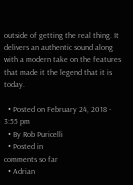outside of getting the real thing. It delivers an authentic sound along with a modern take on the features that made it the legend that it is today.

  • Posted on February 24, 2018 - 3:55 pm
  • By Rob Puricelli
  • Posted in
comments so far
  • Adrian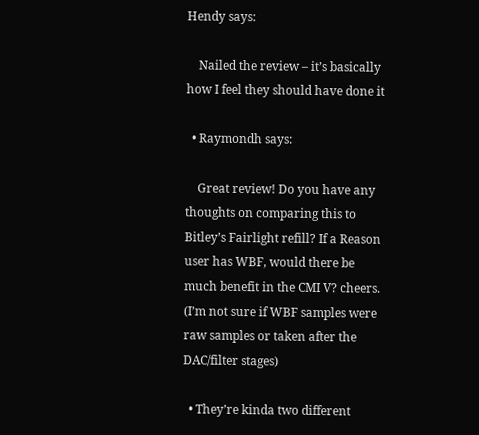Hendy says:

    Nailed the review – it’s basically how I feel they should have done it

  • Raymondh says:

    Great review! Do you have any thoughts on comparing this to Bitley’s Fairlight refill? If a Reason user has WBF, would there be much benefit in the CMI V? cheers. (I’m not sure if WBF samples were raw samples or taken after the DAC/filter stages)

  • They’re kinda two different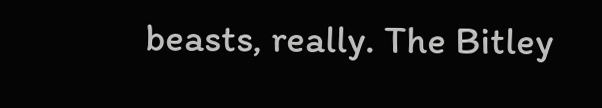beasts, really. The Bitley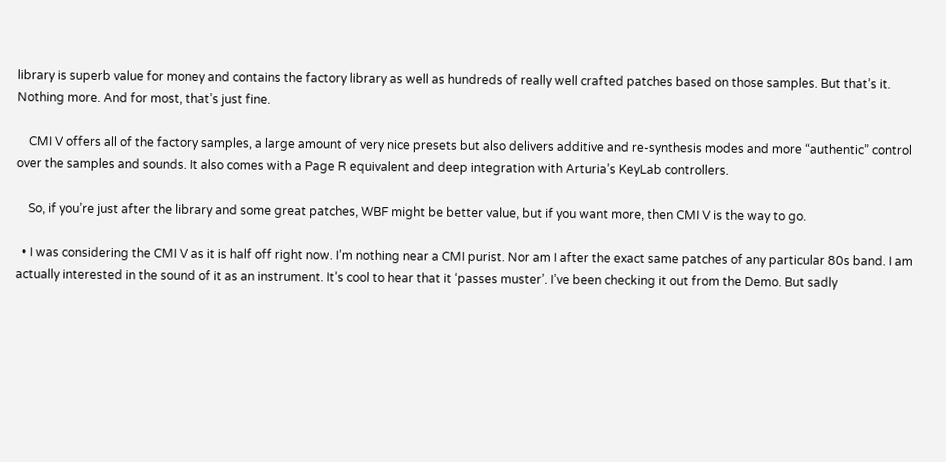library is superb value for money and contains the factory library as well as hundreds of really well crafted patches based on those samples. But that’s it. Nothing more. And for most, that’s just fine.

    CMI V offers all of the factory samples, a large amount of very nice presets but also delivers additive and re-synthesis modes and more “authentic” control over the samples and sounds. It also comes with a Page R equivalent and deep integration with Arturia’s KeyLab controllers.

    So, if you’re just after the library and some great patches, WBF might be better value, but if you want more, then CMI V is the way to go.

  • I was considering the CMI V as it is half off right now. I’m nothing near a CMI purist. Nor am I after the exact same patches of any particular 80s band. I am actually interested in the sound of it as an instrument. It’s cool to hear that it ‘passes muster’. I’ve been checking it out from the Demo. But sadly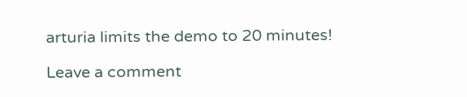arturia limits the demo to 20 minutes!

Leave a comment